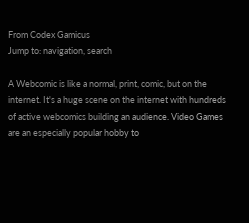From Codex Gamicus
Jump to: navigation, search

A Webcomic is like a normal, print, comic, but on the internet. It's a huge scene on the internet with hundreds of active webcomics building an audience. Video Games are an especially popular hobby to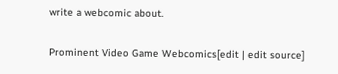write a webcomic about.

Prominent Video Game Webcomics[edit | edit source]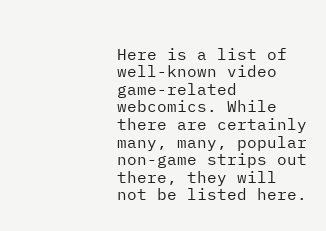Here is a list of well-known video game-related webcomics. While there are certainly many, many, popular non-game strips out there, they will not be listed here.